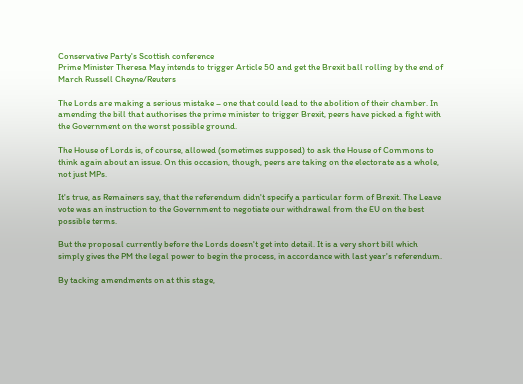Conservative Party's Scottish conference
Prime Minister Theresa May intends to trigger Article 50 and get the Brexit ball rolling by the end of March Russell Cheyne/Reuters

The Lords are making a serious mistake – one that could lead to the abolition of their chamber. In amending the bill that authorises the prime minister to trigger Brexit, peers have picked a fight with the Government on the worst possible ground.

The House of Lords is, of course, allowed (sometimes supposed) to ask the House of Commons to think again about an issue. On this occasion, though, peers are taking on the electorate as a whole, not just MPs.

It's true, as Remainers say, that the referendum didn't specify a particular form of Brexit. The Leave vote was an instruction to the Government to negotiate our withdrawal from the EU on the best possible terms.

But the proposal currently before the Lords doesn't get into detail. It is a very short bill which simply gives the PM the legal power to begin the process, in accordance with last year's referendum.

By tacking amendments on at this stage,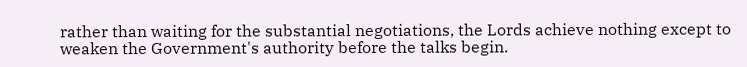rather than waiting for the substantial negotiations, the Lords achieve nothing except to weaken the Government's authority before the talks begin.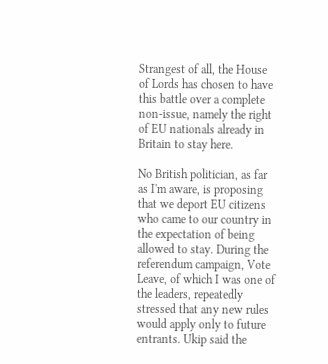Strangest of all, the House of Lords has chosen to have this battle over a complete non-issue, namely the right of EU nationals already in Britain to stay here.

No British politician, as far as I'm aware, is proposing that we deport EU citizens who came to our country in the expectation of being allowed to stay. During the referendum campaign, Vote Leave, of which I was one of the leaders, repeatedly stressed that any new rules would apply only to future entrants. Ukip said the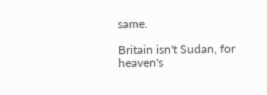same.

Britain isn't Sudan, for heaven's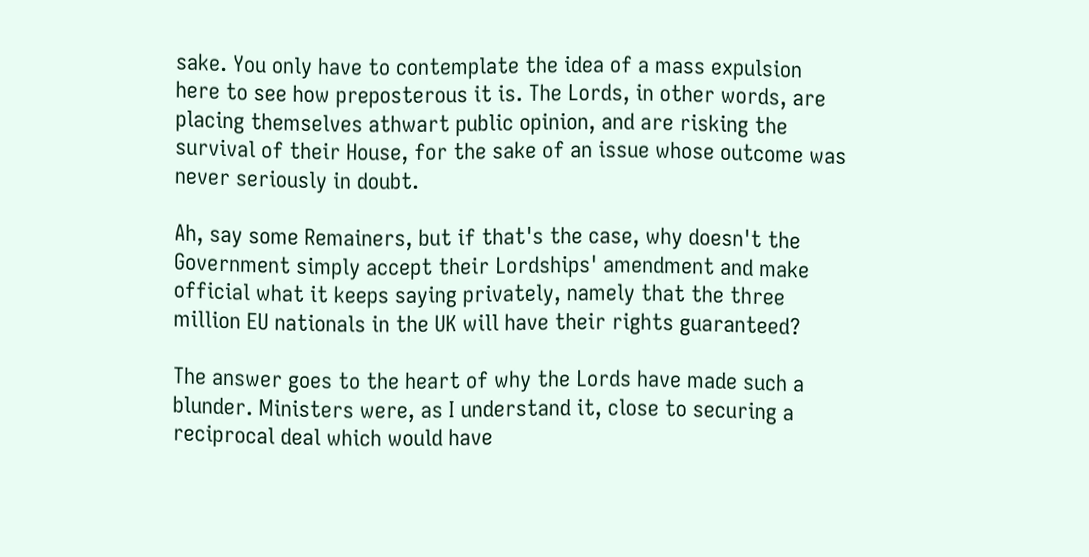sake. You only have to contemplate the idea of a mass expulsion here to see how preposterous it is. The Lords, in other words, are placing themselves athwart public opinion, and are risking the survival of their House, for the sake of an issue whose outcome was never seriously in doubt.

Ah, say some Remainers, but if that's the case, why doesn't the Government simply accept their Lordships' amendment and make official what it keeps saying privately, namely that the three million EU nationals in the UK will have their rights guaranteed?

The answer goes to the heart of why the Lords have made such a blunder. Ministers were, as I understand it, close to securing a reciprocal deal which would have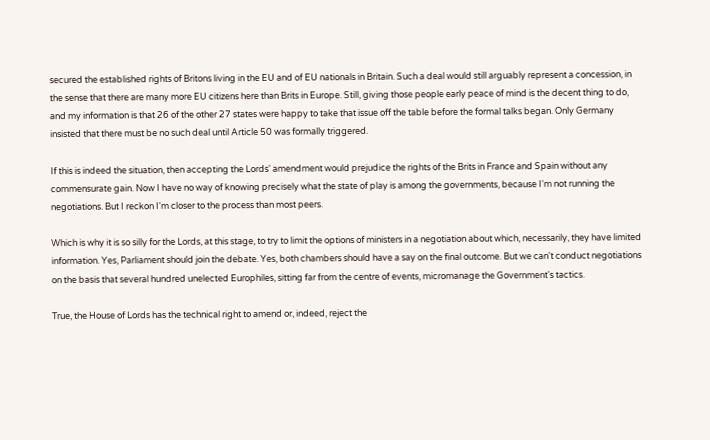secured the established rights of Britons living in the EU and of EU nationals in Britain. Such a deal would still arguably represent a concession, in the sense that there are many more EU citizens here than Brits in Europe. Still, giving those people early peace of mind is the decent thing to do, and my information is that 26 of the other 27 states were happy to take that issue off the table before the formal talks began. Only Germany insisted that there must be no such deal until Article 50 was formally triggered.

If this is indeed the situation, then accepting the Lords' amendment would prejudice the rights of the Brits in France and Spain without any commensurate gain. Now I have no way of knowing precisely what the state of play is among the governments, because I'm not running the negotiations. But I reckon I'm closer to the process than most peers.

Which is why it is so silly for the Lords, at this stage, to try to limit the options of ministers in a negotiation about which, necessarily, they have limited information. Yes, Parliament should join the debate. Yes, both chambers should have a say on the final outcome. But we can't conduct negotiations on the basis that several hundred unelected Europhiles, sitting far from the centre of events, micromanage the Government's tactics.

True, the House of Lords has the technical right to amend or, indeed, reject the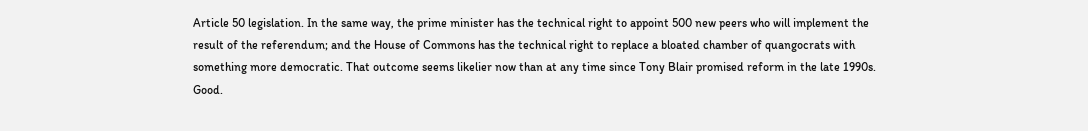Article 50 legislation. In the same way, the prime minister has the technical right to appoint 500 new peers who will implement the result of the referendum; and the House of Commons has the technical right to replace a bloated chamber of quangocrats with something more democratic. That outcome seems likelier now than at any time since Tony Blair promised reform in the late 1990s. Good.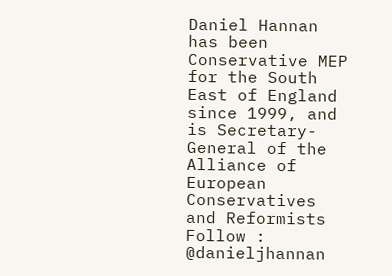Daniel Hannan has been Conservative MEP for the South East of England since 1999, and is Secretary-General of the Alliance of European Conservatives and Reformists Follow : @danieljhannan